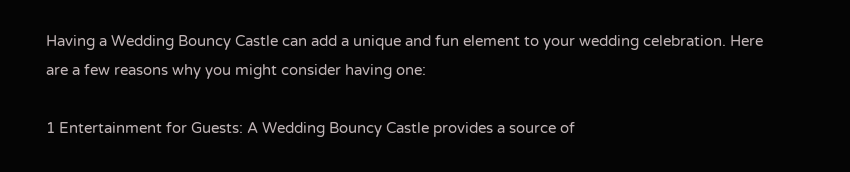Having a Wedding Bouncy Castle can add a unique and fun element to your wedding celebration. Here are a few reasons why you might consider having one:

1 Entertainment for Guests: A Wedding Bouncy Castle provides a source of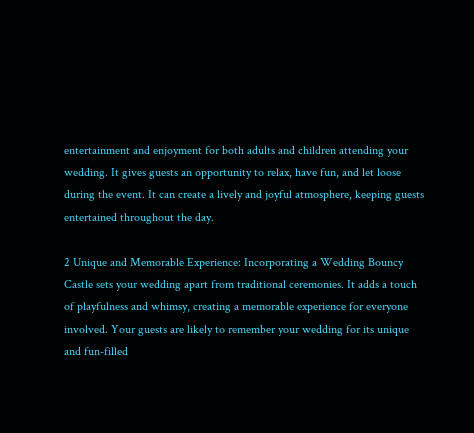entertainment and enjoyment for both adults and children attending your wedding. It gives guests an opportunity to relax, have fun, and let loose during the event. It can create a lively and joyful atmosphere, keeping guests entertained throughout the day.

2 Unique and Memorable Experience: Incorporating a Wedding Bouncy Castle sets your wedding apart from traditional ceremonies. It adds a touch of playfulness and whimsy, creating a memorable experience for everyone involved. Your guests are likely to remember your wedding for its unique and fun-filled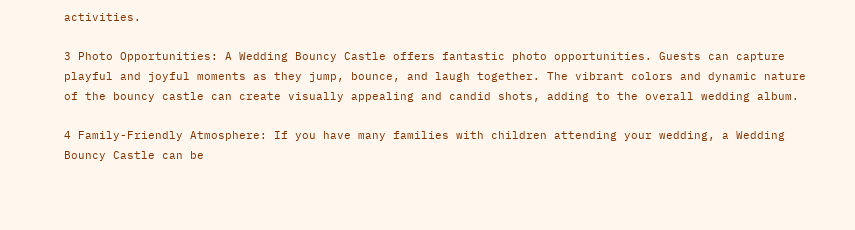activities.

3 Photo Opportunities: A Wedding Bouncy Castle offers fantastic photo opportunities. Guests can capture playful and joyful moments as they jump, bounce, and laugh together. The vibrant colors and dynamic nature of the bouncy castle can create visually appealing and candid shots, adding to the overall wedding album.

4 Family-Friendly Atmosphere: If you have many families with children attending your wedding, a Wedding Bouncy Castle can be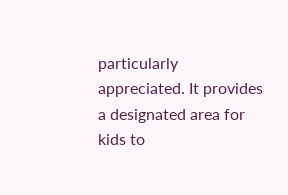particularly appreciated. It provides a designated area for kids to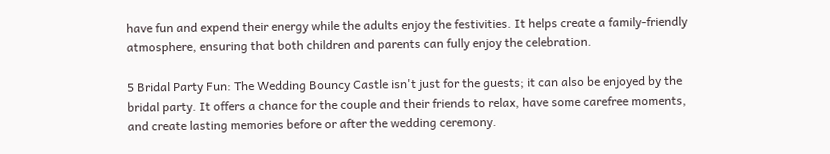have fun and expend their energy while the adults enjoy the festivities. It helps create a family-friendly atmosphere, ensuring that both children and parents can fully enjoy the celebration.

5 Bridal Party Fun: The Wedding Bouncy Castle isn't just for the guests; it can also be enjoyed by the bridal party. It offers a chance for the couple and their friends to relax, have some carefree moments, and create lasting memories before or after the wedding ceremony.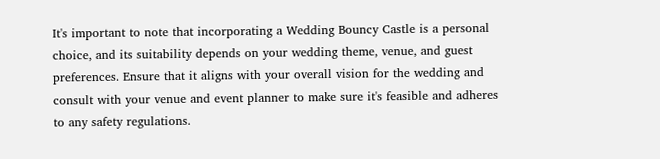It's important to note that incorporating a Wedding Bouncy Castle is a personal choice, and its suitability depends on your wedding theme, venue, and guest preferences. Ensure that it aligns with your overall vision for the wedding and consult with your venue and event planner to make sure it's feasible and adheres to any safety regulations.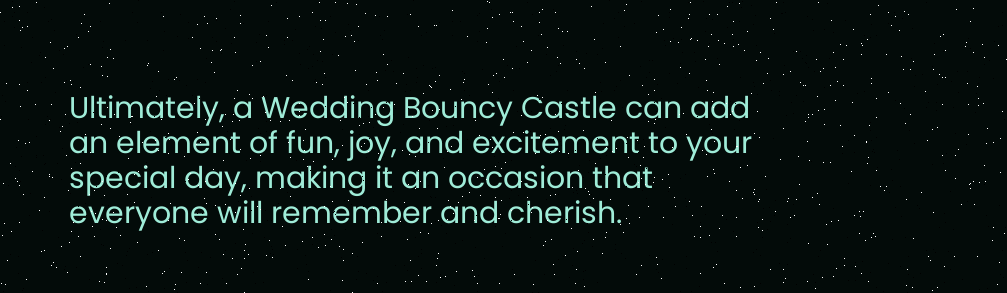Ultimately, a Wedding Bouncy Castle can add an element of fun, joy, and excitement to your special day, making it an occasion that everyone will remember and cherish.